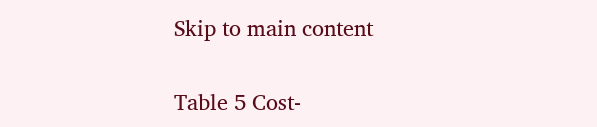Skip to main content

Table 5 Cost-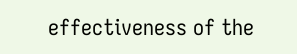effectiveness of the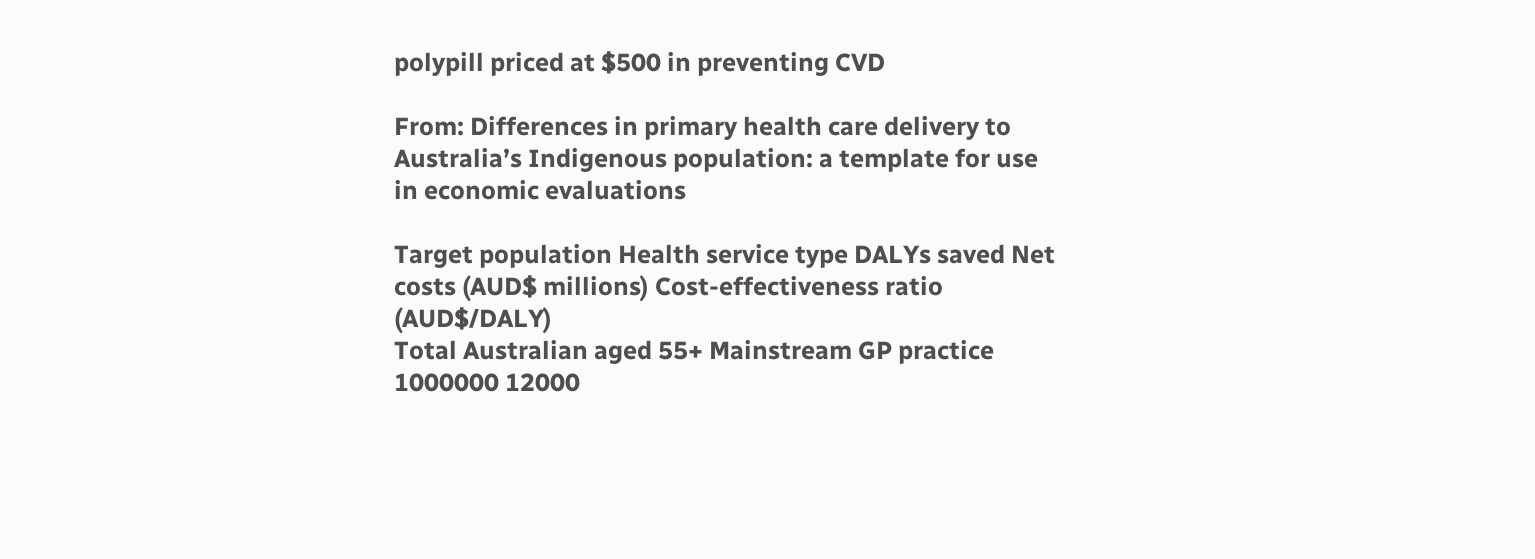polypill priced at $500 in preventing CVD

From: Differences in primary health care delivery to Australia’s Indigenous population: a template for use in economic evaluations

Target population Health service type DALYs saved Net costs (AUD$ millions) Cost-effectiveness ratio (AUD$/DALY)
Total Australian aged 55+ Mainstream GP practice 1000000 12000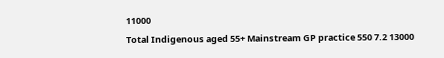11000
Total Indigenous aged 55+ Mainstream GP practice 550 7.2 13000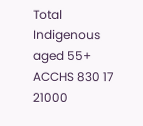Total Indigenous aged 55+ ACCHS 830 17 21000